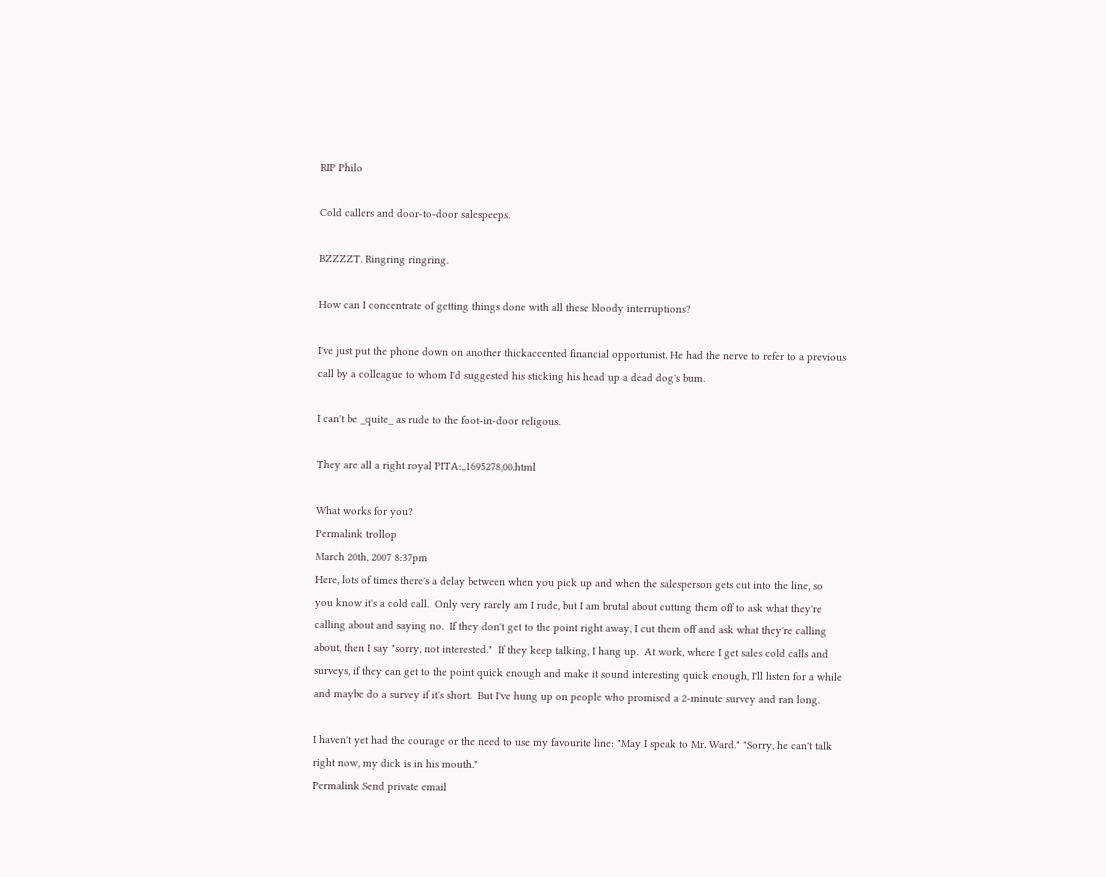RIP Philo

Cold callers and door-to-door salespeeps.

BZZZZT. Ringring ringring.

How can I concentrate of getting things done with all these bloody interruptions?

I've just put the phone down on another thickaccented financial opportunist. He had the nerve to refer to a previous call by a colleague to whom I'd suggested his sticking his head up a dead dog's bum.

I can't be _quite_ as rude to the foot-in-door religous.

They are all a right royal PITA:,,1695278,00.html

What works for you?
Permalink trollop
March 20th, 2007 8:37pm
Here, lots of times there's a delay between when you pick up and when the salesperson gets cut into the line, so you know it's a cold call.  Only very rarely am I rude, but I am brutal about cutting them off to ask what they're calling about and saying no.  If they don't get to the point right away, I cut them off and ask what they're calling about, then I say "sorry, not interested."  If they keep talking, I hang up.  At work, where I get sales cold calls and surveys, if they can get to the point quick enough and make it sound interesting quick enough, I'll listen for a while and maybe do a survey if it's short.  But I've hung up on people who promised a 2-minute survey and ran long.

I haven't yet had the courage or the need to use my favourite line: "May I speak to Mr. Ward." "Sorry, he can't talk right now, my dick is in his mouth."
Permalink Send private email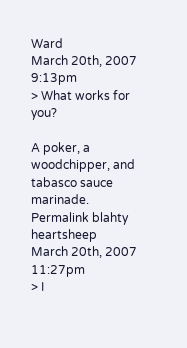Ward
March 20th, 2007 9:13pm
> What works for you?

A poker, a woodchipper, and tabasco sauce marinade.
Permalink blahty heartsheep
March 20th, 2007 11:27pm
> I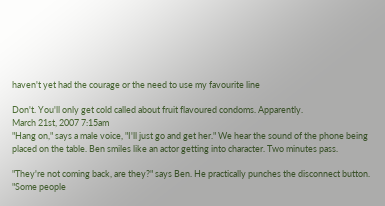haven't yet had the courage or the need to use my favourite line

Don't. You'll only get cold called about fruit flavoured condoms. Apparently.
March 21st, 2007 7:15am
"Hang on," says a male voice, "I'll just go and get her." We hear the sound of the phone being placed on the table. Ben smiles like an actor getting into character. Two minutes pass.

"They're not coming back, are they?" says Ben. He practically punches the disconnect button. "Some people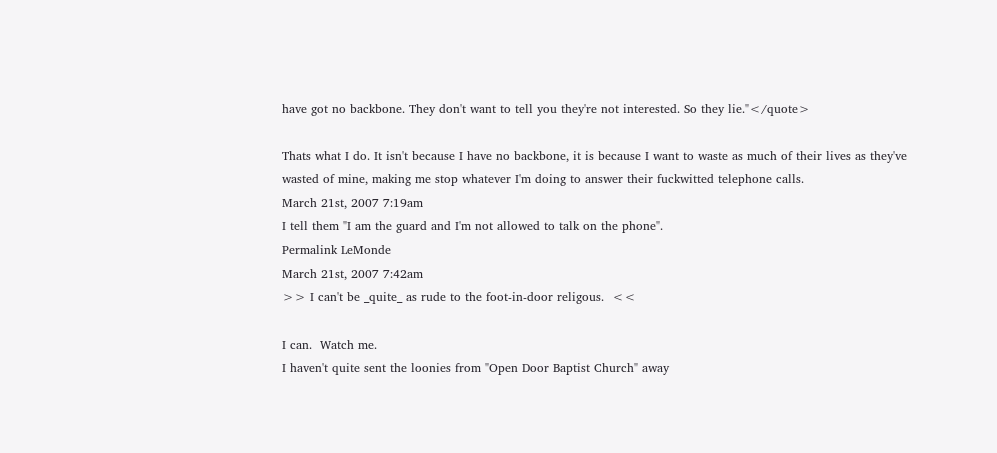have got no backbone. They don't want to tell you they're not interested. So they lie."</quote>

Thats what I do. It isn't because I have no backbone, it is because I want to waste as much of their lives as they've wasted of mine, making me stop whatever I'm doing to answer their fuckwitted telephone calls.
March 21st, 2007 7:19am
I tell them "I am the guard and I'm not allowed to talk on the phone".
Permalink LeMonde
March 21st, 2007 7:42am
>> I can't be _quite_ as rude to the foot-in-door religous.  <<

I can.  Watch me.
I haven't quite sent the loonies from "Open Door Baptist Church" away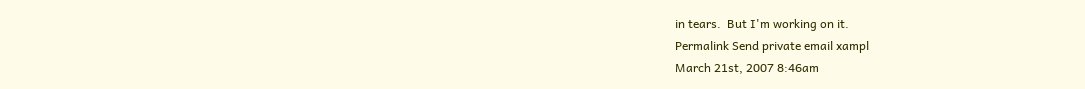in tears.  But I'm working on it.
Permalink Send private email xampl
March 21st, 2007 8:46am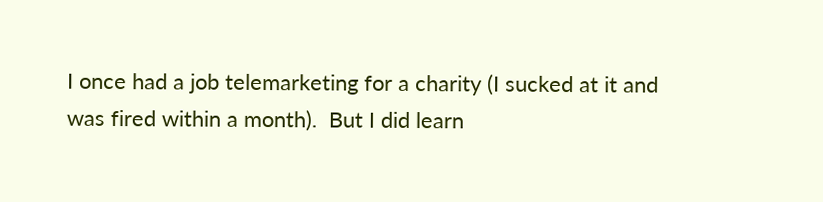I once had a job telemarketing for a charity (I sucked at it and was fired within a month).  But I did learn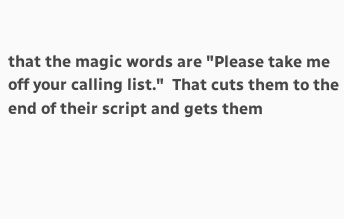that the magic words are "Please take me off your calling list."  That cuts them to the end of their script and gets them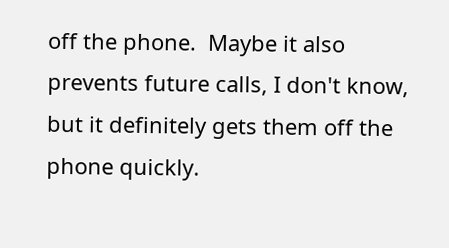off the phone.  Maybe it also prevents future calls, I don't know, but it definitely gets them off the phone quickly.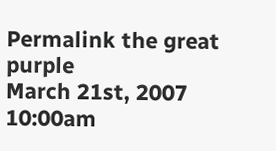Permalink the great purple
March 21st, 2007 10:00am